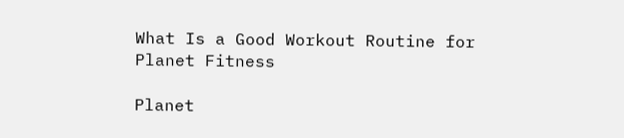What Is a Good Workout Routine for Planet Fitness

Planet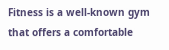Fitness is a well-known gym that offers a comfortable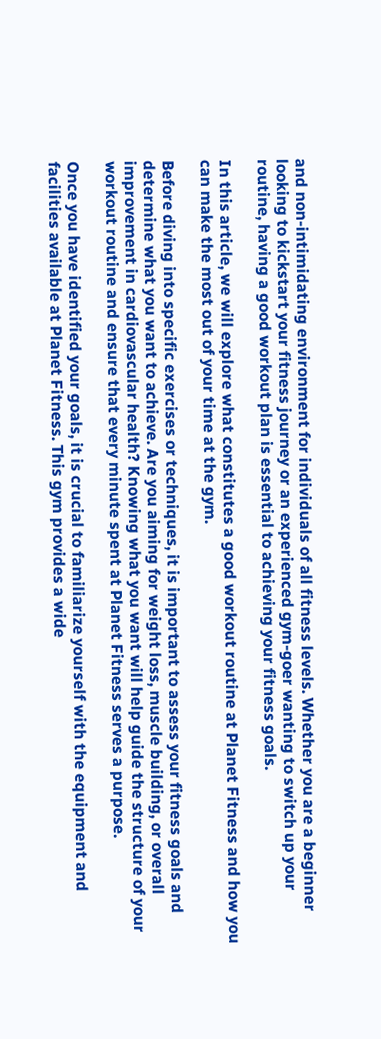and non-intimidating environment for individuals of all fitness levels. Whether you are a beginner looking to kickstart your fitness journey or an experienced gym-goer wanting to switch up your routine, having a good workout plan is essential to achieving your fitness goals.

In this article, we will explore what constitutes a good workout routine at Planet Fitness and how you can make the most out of your time at the gym.

Before diving into specific exercises or techniques, it is important to assess your fitness goals and determine what you want to achieve. Are you aiming for weight loss, muscle building, or overall improvement in cardiovascular health? Knowing what you want will help guide the structure of your workout routine and ensure that every minute spent at Planet Fitness serves a purpose.

Once you have identified your goals, it is crucial to familiarize yourself with the equipment and facilities available at Planet Fitness. This gym provides a wide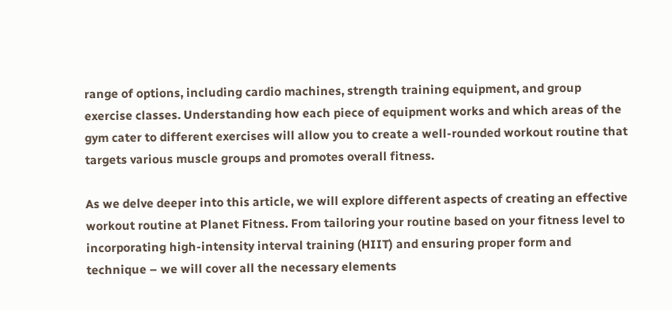range of options, including cardio machines, strength training equipment, and group exercise classes. Understanding how each piece of equipment works and which areas of the gym cater to different exercises will allow you to create a well-rounded workout routine that targets various muscle groups and promotes overall fitness.

As we delve deeper into this article, we will explore different aspects of creating an effective workout routine at Planet Fitness. From tailoring your routine based on your fitness level to incorporating high-intensity interval training (HIIT) and ensuring proper form and technique – we will cover all the necessary elements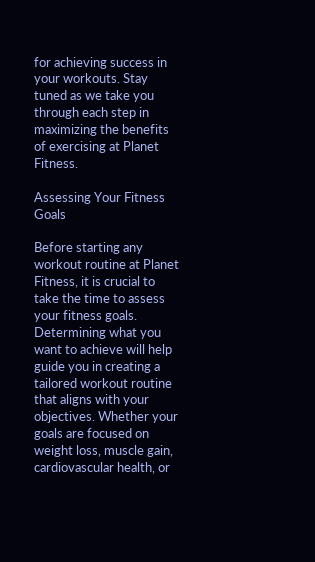for achieving success in your workouts. Stay tuned as we take you through each step in maximizing the benefits of exercising at Planet Fitness.

Assessing Your Fitness Goals

Before starting any workout routine at Planet Fitness, it is crucial to take the time to assess your fitness goals. Determining what you want to achieve will help guide you in creating a tailored workout routine that aligns with your objectives. Whether your goals are focused on weight loss, muscle gain, cardiovascular health, or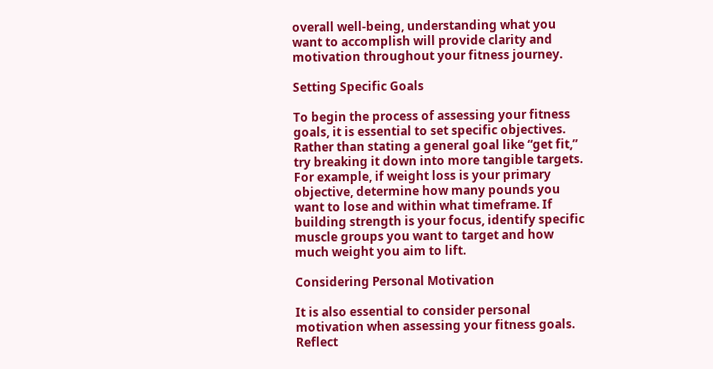overall well-being, understanding what you want to accomplish will provide clarity and motivation throughout your fitness journey.

Setting Specific Goals

To begin the process of assessing your fitness goals, it is essential to set specific objectives. Rather than stating a general goal like “get fit,” try breaking it down into more tangible targets. For example, if weight loss is your primary objective, determine how many pounds you want to lose and within what timeframe. If building strength is your focus, identify specific muscle groups you want to target and how much weight you aim to lift.

Considering Personal Motivation

It is also essential to consider personal motivation when assessing your fitness goals. Reflect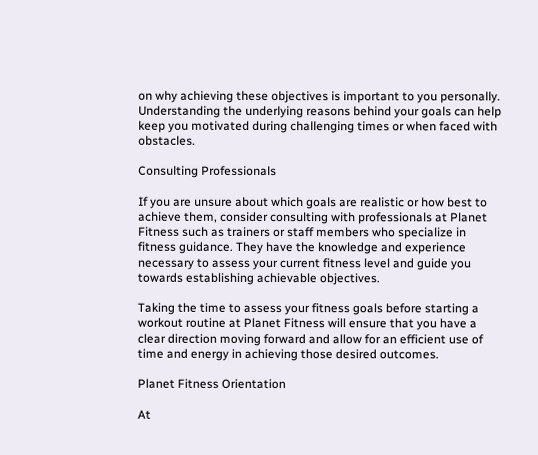on why achieving these objectives is important to you personally. Understanding the underlying reasons behind your goals can help keep you motivated during challenging times or when faced with obstacles.

Consulting Professionals

If you are unsure about which goals are realistic or how best to achieve them, consider consulting with professionals at Planet Fitness such as trainers or staff members who specialize in fitness guidance. They have the knowledge and experience necessary to assess your current fitness level and guide you towards establishing achievable objectives.

Taking the time to assess your fitness goals before starting a workout routine at Planet Fitness will ensure that you have a clear direction moving forward and allow for an efficient use of time and energy in achieving those desired outcomes.

Planet Fitness Orientation

At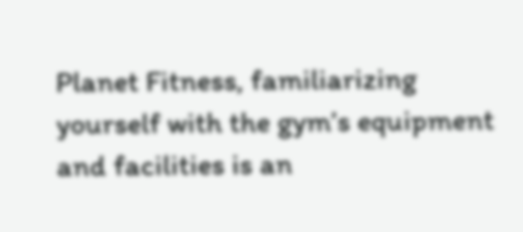Planet Fitness, familiarizing yourself with the gym’s equipment and facilities is an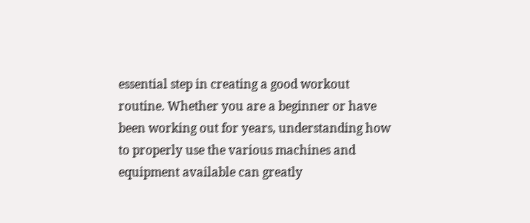essential step in creating a good workout routine. Whether you are a beginner or have been working out for years, understanding how to properly use the various machines and equipment available can greatly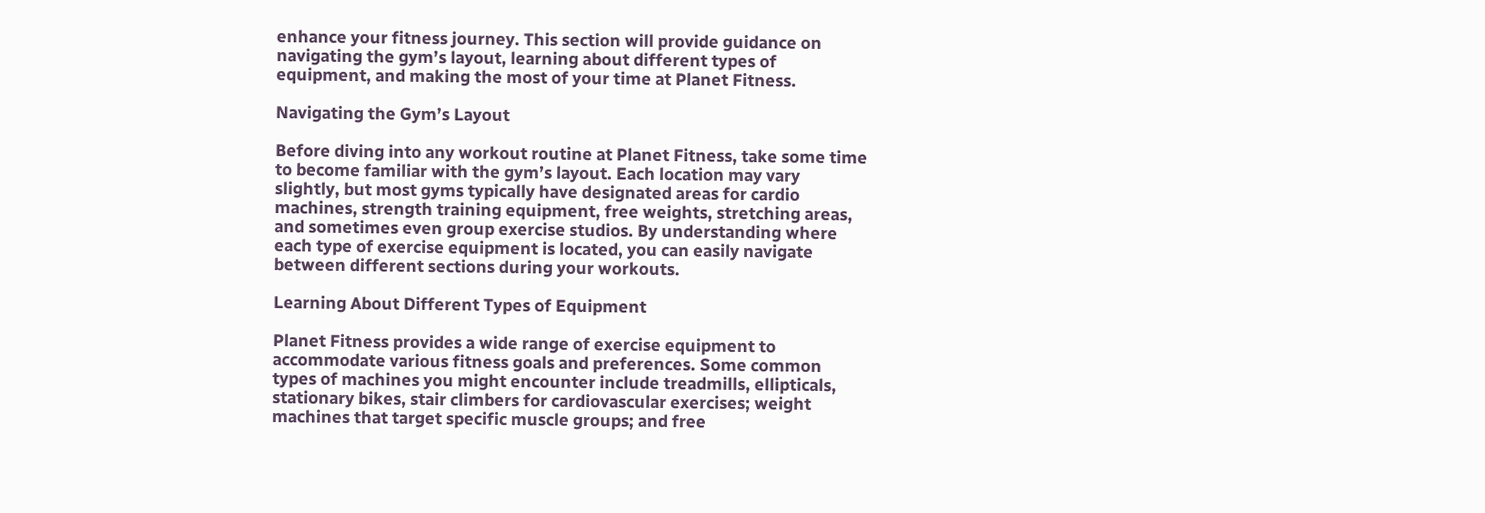enhance your fitness journey. This section will provide guidance on navigating the gym’s layout, learning about different types of equipment, and making the most of your time at Planet Fitness.

Navigating the Gym’s Layout

Before diving into any workout routine at Planet Fitness, take some time to become familiar with the gym’s layout. Each location may vary slightly, but most gyms typically have designated areas for cardio machines, strength training equipment, free weights, stretching areas, and sometimes even group exercise studios. By understanding where each type of exercise equipment is located, you can easily navigate between different sections during your workouts.

Learning About Different Types of Equipment

Planet Fitness provides a wide range of exercise equipment to accommodate various fitness goals and preferences. Some common types of machines you might encounter include treadmills, ellipticals, stationary bikes, stair climbers for cardiovascular exercises; weight machines that target specific muscle groups; and free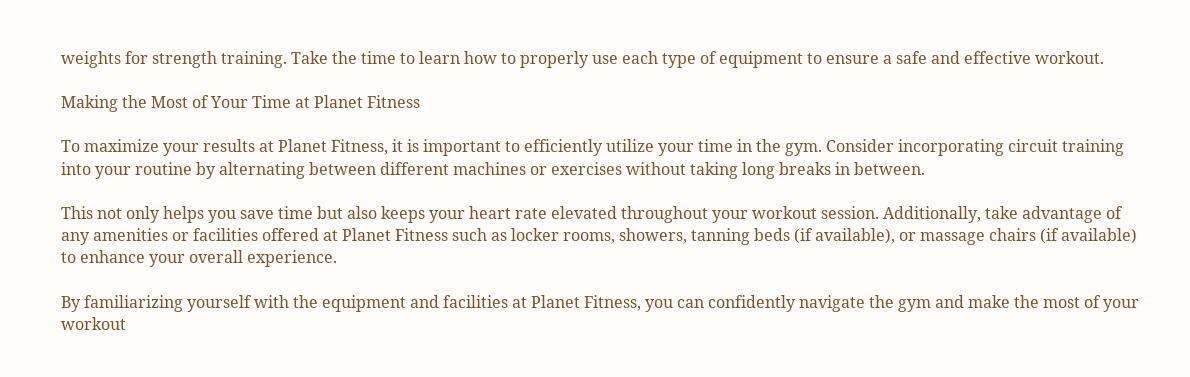weights for strength training. Take the time to learn how to properly use each type of equipment to ensure a safe and effective workout.

Making the Most of Your Time at Planet Fitness

To maximize your results at Planet Fitness, it is important to efficiently utilize your time in the gym. Consider incorporating circuit training into your routine by alternating between different machines or exercises without taking long breaks in between.

This not only helps you save time but also keeps your heart rate elevated throughout your workout session. Additionally, take advantage of any amenities or facilities offered at Planet Fitness such as locker rooms, showers, tanning beds (if available), or massage chairs (if available) to enhance your overall experience.

By familiarizing yourself with the equipment and facilities at Planet Fitness, you can confidently navigate the gym and make the most of your workout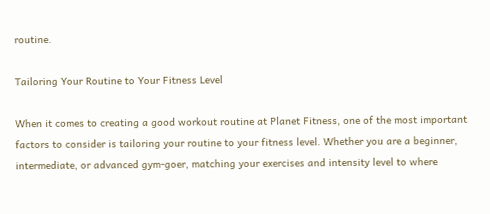routine.

Tailoring Your Routine to Your Fitness Level

When it comes to creating a good workout routine at Planet Fitness, one of the most important factors to consider is tailoring your routine to your fitness level. Whether you are a beginner, intermediate, or advanced gym-goer, matching your exercises and intensity level to where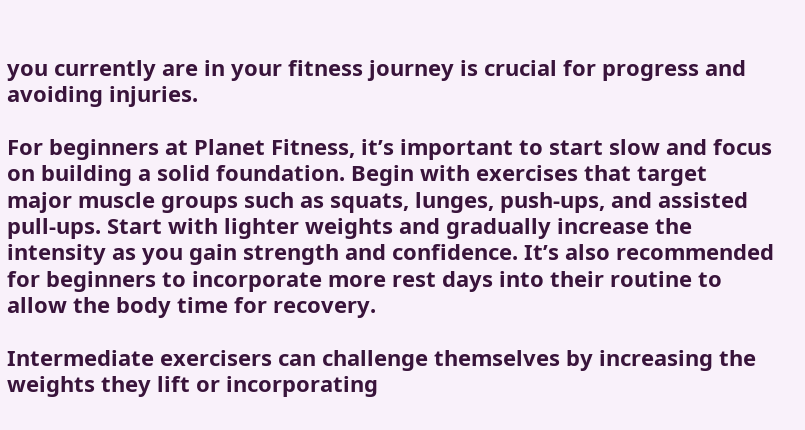you currently are in your fitness journey is crucial for progress and avoiding injuries.

For beginners at Planet Fitness, it’s important to start slow and focus on building a solid foundation. Begin with exercises that target major muscle groups such as squats, lunges, push-ups, and assisted pull-ups. Start with lighter weights and gradually increase the intensity as you gain strength and confidence. It’s also recommended for beginners to incorporate more rest days into their routine to allow the body time for recovery.

Intermediate exercisers can challenge themselves by increasing the weights they lift or incorporating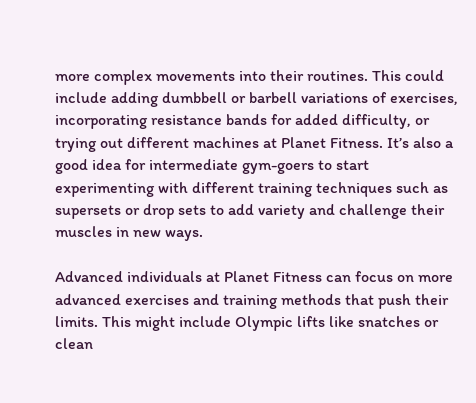more complex movements into their routines. This could include adding dumbbell or barbell variations of exercises, incorporating resistance bands for added difficulty, or trying out different machines at Planet Fitness. It’s also a good idea for intermediate gym-goers to start experimenting with different training techniques such as supersets or drop sets to add variety and challenge their muscles in new ways.

Advanced individuals at Planet Fitness can focus on more advanced exercises and training methods that push their limits. This might include Olympic lifts like snatches or clean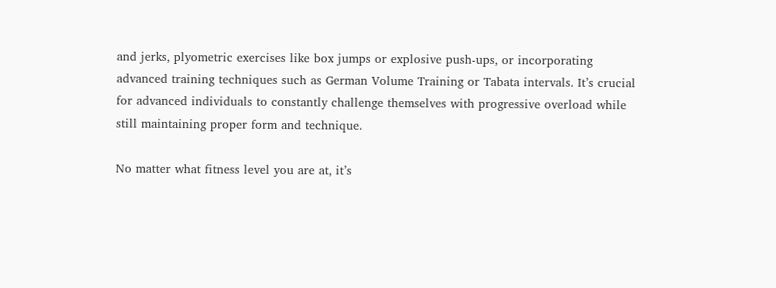and jerks, plyometric exercises like box jumps or explosive push-ups, or incorporating advanced training techniques such as German Volume Training or Tabata intervals. It’s crucial for advanced individuals to constantly challenge themselves with progressive overload while still maintaining proper form and technique.

No matter what fitness level you are at, it’s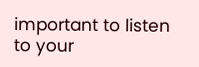important to listen to your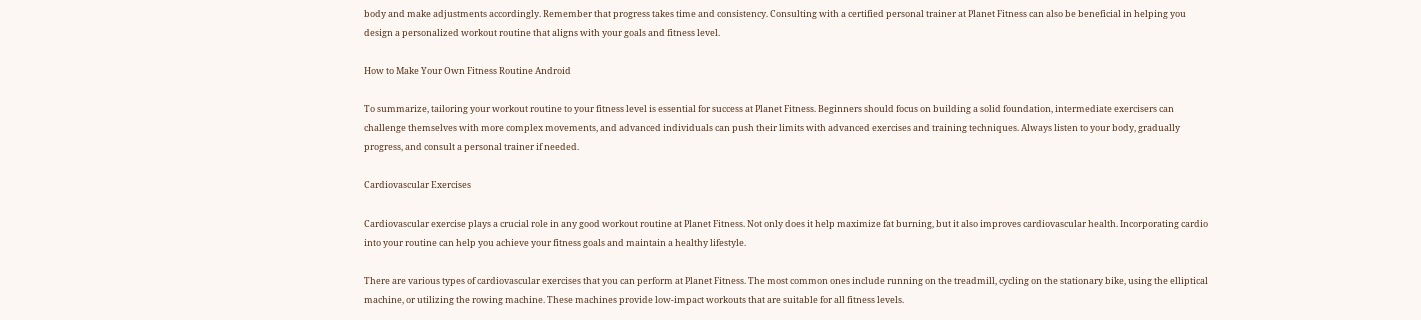body and make adjustments accordingly. Remember that progress takes time and consistency. Consulting with a certified personal trainer at Planet Fitness can also be beneficial in helping you design a personalized workout routine that aligns with your goals and fitness level.

How to Make Your Own Fitness Routine Android

To summarize, tailoring your workout routine to your fitness level is essential for success at Planet Fitness. Beginners should focus on building a solid foundation, intermediate exercisers can challenge themselves with more complex movements, and advanced individuals can push their limits with advanced exercises and training techniques. Always listen to your body, gradually progress, and consult a personal trainer if needed.

Cardiovascular Exercises

Cardiovascular exercise plays a crucial role in any good workout routine at Planet Fitness. Not only does it help maximize fat burning, but it also improves cardiovascular health. Incorporating cardio into your routine can help you achieve your fitness goals and maintain a healthy lifestyle.

There are various types of cardiovascular exercises that you can perform at Planet Fitness. The most common ones include running on the treadmill, cycling on the stationary bike, using the elliptical machine, or utilizing the rowing machine. These machines provide low-impact workouts that are suitable for all fitness levels.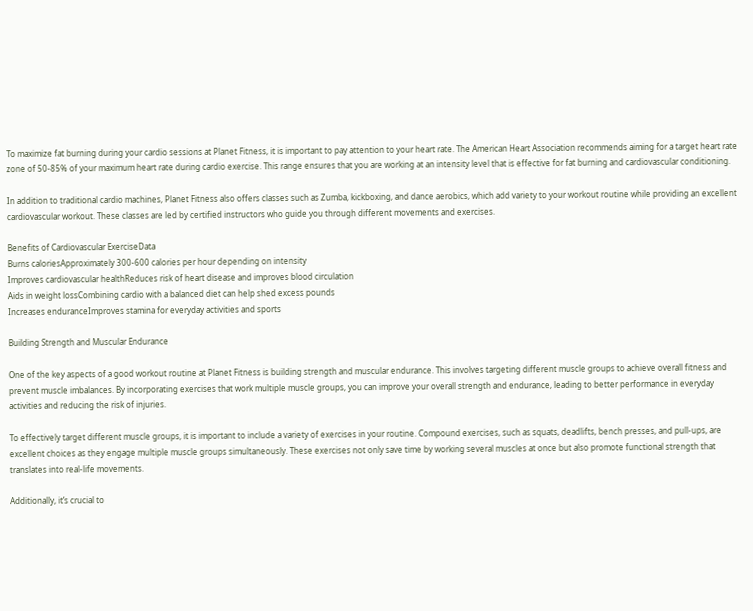To maximize fat burning during your cardio sessions at Planet Fitness, it is important to pay attention to your heart rate. The American Heart Association recommends aiming for a target heart rate zone of 50-85% of your maximum heart rate during cardio exercise. This range ensures that you are working at an intensity level that is effective for fat burning and cardiovascular conditioning.

In addition to traditional cardio machines, Planet Fitness also offers classes such as Zumba, kickboxing, and dance aerobics, which add variety to your workout routine while providing an excellent cardiovascular workout. These classes are led by certified instructors who guide you through different movements and exercises.

Benefits of Cardiovascular ExerciseData
Burns caloriesApproximately 300-600 calories per hour depending on intensity
Improves cardiovascular healthReduces risk of heart disease and improves blood circulation
Aids in weight lossCombining cardio with a balanced diet can help shed excess pounds
Increases enduranceImproves stamina for everyday activities and sports

Building Strength and Muscular Endurance

One of the key aspects of a good workout routine at Planet Fitness is building strength and muscular endurance. This involves targeting different muscle groups to achieve overall fitness and prevent muscle imbalances. By incorporating exercises that work multiple muscle groups, you can improve your overall strength and endurance, leading to better performance in everyday activities and reducing the risk of injuries.

To effectively target different muscle groups, it is important to include a variety of exercises in your routine. Compound exercises, such as squats, deadlifts, bench presses, and pull-ups, are excellent choices as they engage multiple muscle groups simultaneously. These exercises not only save time by working several muscles at once but also promote functional strength that translates into real-life movements.

Additionally, it’s crucial to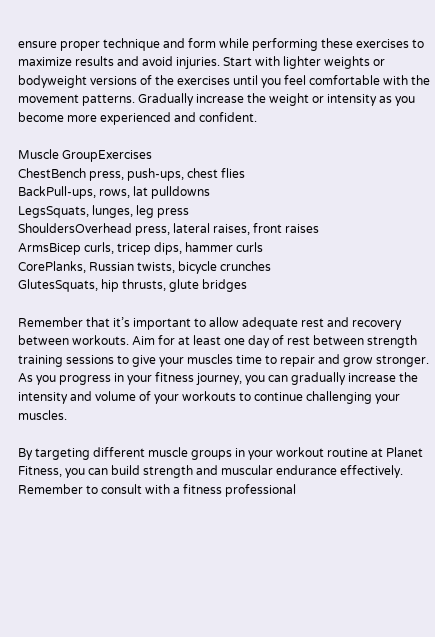ensure proper technique and form while performing these exercises to maximize results and avoid injuries. Start with lighter weights or bodyweight versions of the exercises until you feel comfortable with the movement patterns. Gradually increase the weight or intensity as you become more experienced and confident.

Muscle GroupExercises
ChestBench press, push-ups, chest flies
BackPull-ups, rows, lat pulldowns
LegsSquats, lunges, leg press
ShouldersOverhead press, lateral raises, front raises
ArmsBicep curls, tricep dips, hammer curls
CorePlanks, Russian twists, bicycle crunches
GlutesSquats, hip thrusts, glute bridges

Remember that it’s important to allow adequate rest and recovery between workouts. Aim for at least one day of rest between strength training sessions to give your muscles time to repair and grow stronger. As you progress in your fitness journey, you can gradually increase the intensity and volume of your workouts to continue challenging your muscles.

By targeting different muscle groups in your workout routine at Planet Fitness, you can build strength and muscular endurance effectively. Remember to consult with a fitness professional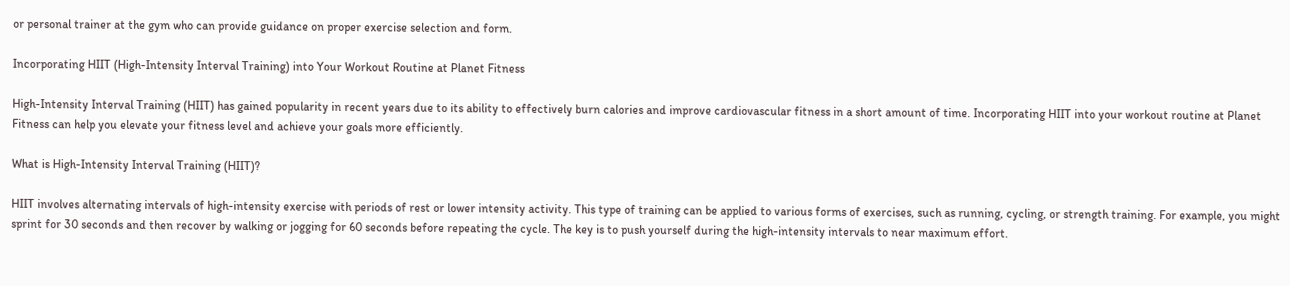or personal trainer at the gym who can provide guidance on proper exercise selection and form.

Incorporating HIIT (High-Intensity Interval Training) into Your Workout Routine at Planet Fitness

High-Intensity Interval Training (HIIT) has gained popularity in recent years due to its ability to effectively burn calories and improve cardiovascular fitness in a short amount of time. Incorporating HIIT into your workout routine at Planet Fitness can help you elevate your fitness level and achieve your goals more efficiently.

What is High-Intensity Interval Training (HIIT)?

HIIT involves alternating intervals of high-intensity exercise with periods of rest or lower intensity activity. This type of training can be applied to various forms of exercises, such as running, cycling, or strength training. For example, you might sprint for 30 seconds and then recover by walking or jogging for 60 seconds before repeating the cycle. The key is to push yourself during the high-intensity intervals to near maximum effort.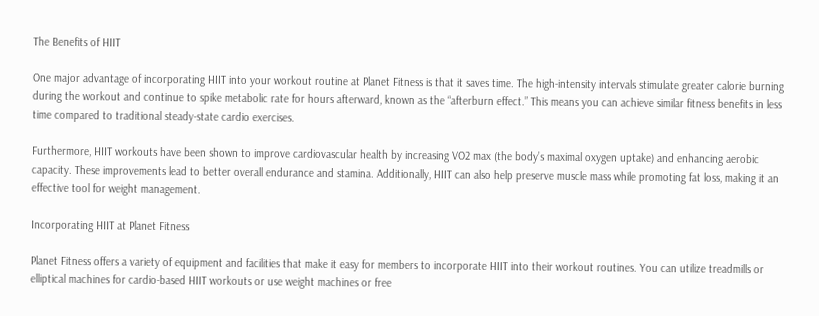The Benefits of HIIT

One major advantage of incorporating HIIT into your workout routine at Planet Fitness is that it saves time. The high-intensity intervals stimulate greater calorie burning during the workout and continue to spike metabolic rate for hours afterward, known as the “afterburn effect.” This means you can achieve similar fitness benefits in less time compared to traditional steady-state cardio exercises.

Furthermore, HIIT workouts have been shown to improve cardiovascular health by increasing VO2 max (the body’s maximal oxygen uptake) and enhancing aerobic capacity. These improvements lead to better overall endurance and stamina. Additionally, HIIT can also help preserve muscle mass while promoting fat loss, making it an effective tool for weight management.

Incorporating HIIT at Planet Fitness

Planet Fitness offers a variety of equipment and facilities that make it easy for members to incorporate HIIT into their workout routines. You can utilize treadmills or elliptical machines for cardio-based HIIT workouts or use weight machines or free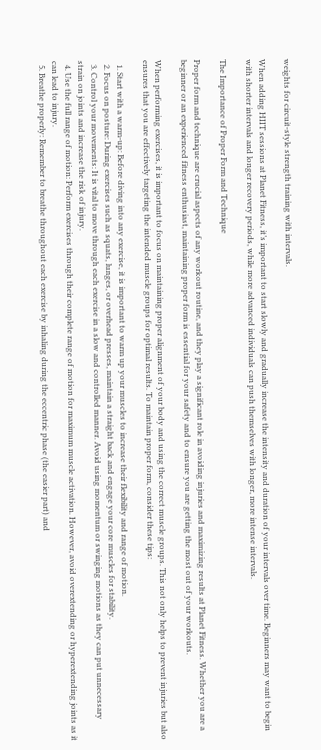weights for circuit-style strength training with intervals.

When adding HIIT sessions at Planet Fitness, it’s important to start slowly and gradually increase the intensity and duration of your intervals over time. Beginners may want to begin with shorter intervals and longer recovery periods, while more advanced individuals can push themselves with longer, more intense intervals.

The Importance of Proper Form and Technique

Proper form and technique are crucial aspects of any workout routine, and they play a significant role in avoiding injuries and maximizing results at Planet Fitness. Whether you are a beginner or an experienced fitness enthusiast, maintaining proper form is essential for your safety and to ensure you are getting the most out of your workouts.

When performing exercises, it is important to focus on maintaining proper alignment of your body and using the correct muscle groups. This not only helps to prevent injuries but also ensures that you are effectively targeting the intended muscle groups for optimal results. To maintain proper form, consider these tips:

  1. Start with a warm-up: Before diving into any exercise, it is important to warm up your muscles to increase their flexibility and range of motion.
  2. Focus on posture: During exercises such as squats, lunges, or overhead presses, maintain a straight back and engage your core muscles for stability.
  3. Control your movements: It is vital to move through each exercise in a slow and controlled manner. Avoid using momentum or swinging motions as they can put unnecessary strain on joints and increase the risk of injury.
  4. Use the full range of motion: Perform exercises through their complete range of motion for maximum muscle activation. However, avoid overextending or hyperextending joints as it can lead to injury.
  5. Breathe properly: Remember to breathe throughout each exercise by inhaling during the eccentric phase (the easier part) and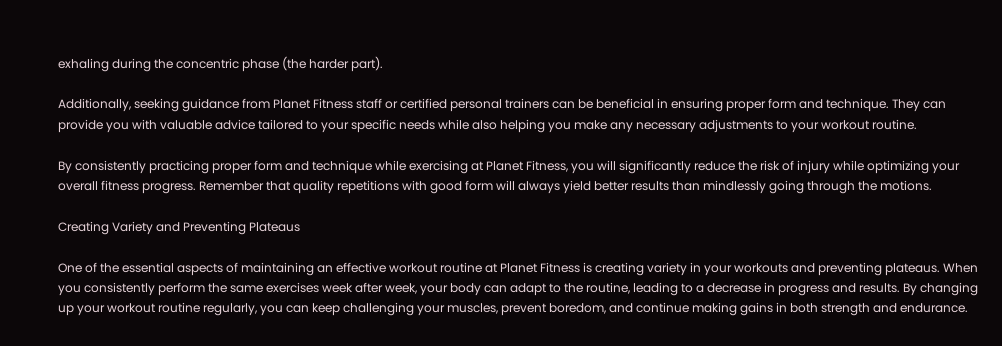exhaling during the concentric phase (the harder part).

Additionally, seeking guidance from Planet Fitness staff or certified personal trainers can be beneficial in ensuring proper form and technique. They can provide you with valuable advice tailored to your specific needs while also helping you make any necessary adjustments to your workout routine.

By consistently practicing proper form and technique while exercising at Planet Fitness, you will significantly reduce the risk of injury while optimizing your overall fitness progress. Remember that quality repetitions with good form will always yield better results than mindlessly going through the motions.

Creating Variety and Preventing Plateaus

One of the essential aspects of maintaining an effective workout routine at Planet Fitness is creating variety in your workouts and preventing plateaus. When you consistently perform the same exercises week after week, your body can adapt to the routine, leading to a decrease in progress and results. By changing up your workout routine regularly, you can keep challenging your muscles, prevent boredom, and continue making gains in both strength and endurance.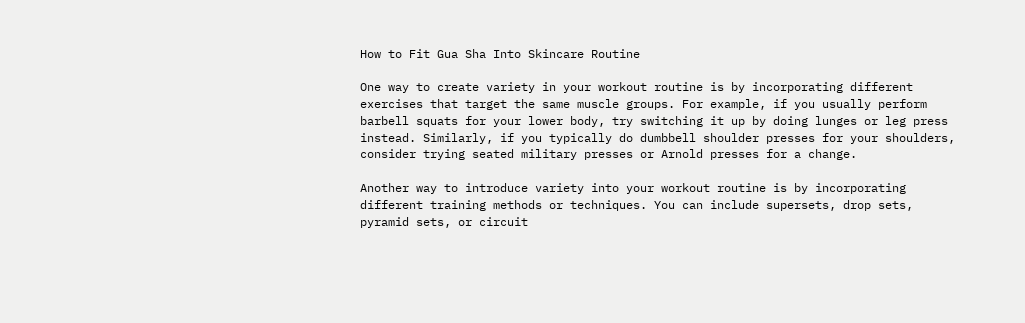How to Fit Gua Sha Into Skincare Routine

One way to create variety in your workout routine is by incorporating different exercises that target the same muscle groups. For example, if you usually perform barbell squats for your lower body, try switching it up by doing lunges or leg press instead. Similarly, if you typically do dumbbell shoulder presses for your shoulders, consider trying seated military presses or Arnold presses for a change.

Another way to introduce variety into your workout routine is by incorporating different training methods or techniques. You can include supersets, drop sets, pyramid sets, or circuit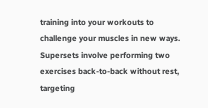training into your workouts to challenge your muscles in new ways. Supersets involve performing two exercises back-to-back without rest, targeting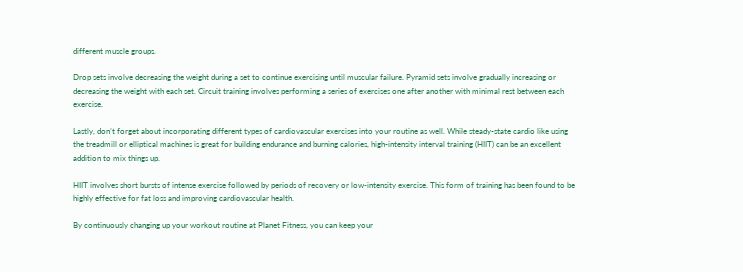different muscle groups.

Drop sets involve decreasing the weight during a set to continue exercising until muscular failure. Pyramid sets involve gradually increasing or decreasing the weight with each set. Circuit training involves performing a series of exercises one after another with minimal rest between each exercise.

Lastly, don’t forget about incorporating different types of cardiovascular exercises into your routine as well. While steady-state cardio like using the treadmill or elliptical machines is great for building endurance and burning calories, high-intensity interval training (HIIT) can be an excellent addition to mix things up.

HIIT involves short bursts of intense exercise followed by periods of recovery or low-intensity exercise. This form of training has been found to be highly effective for fat loss and improving cardiovascular health.

By continuously changing up your workout routine at Planet Fitness, you can keep your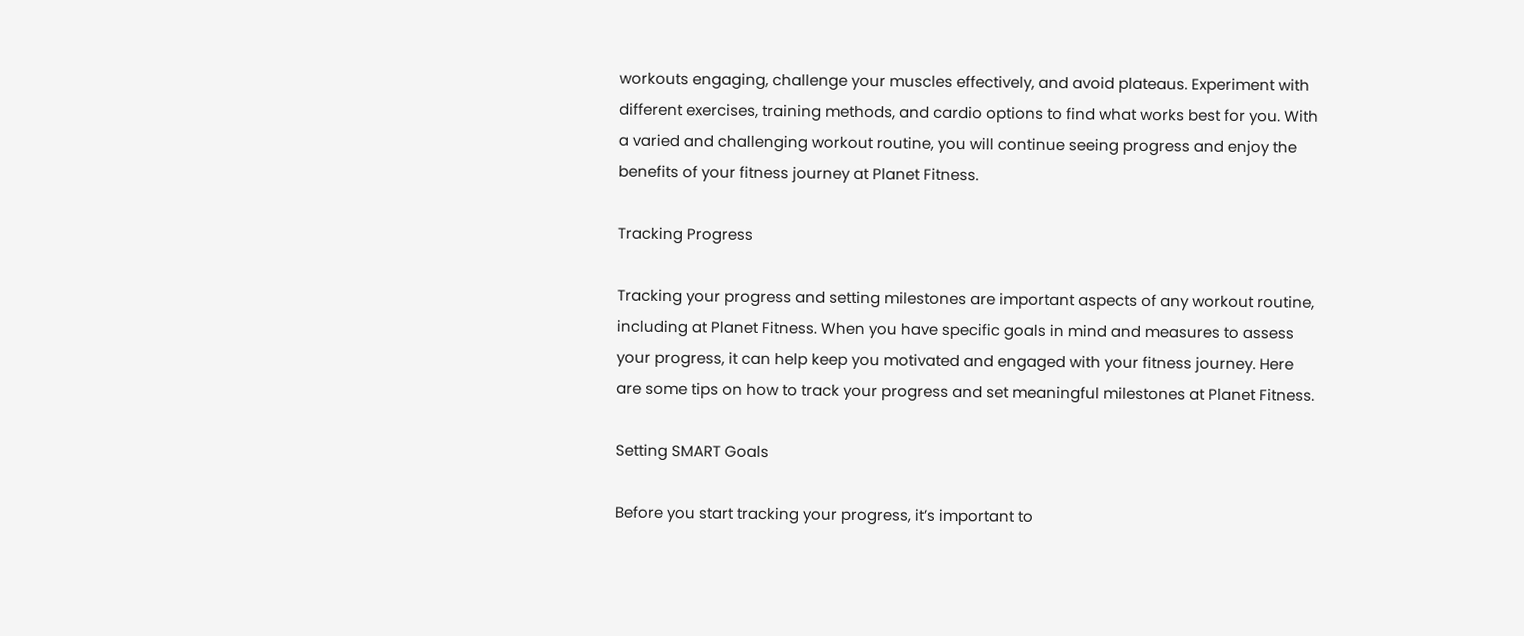workouts engaging, challenge your muscles effectively, and avoid plateaus. Experiment with different exercises, training methods, and cardio options to find what works best for you. With a varied and challenging workout routine, you will continue seeing progress and enjoy the benefits of your fitness journey at Planet Fitness.

Tracking Progress

Tracking your progress and setting milestones are important aspects of any workout routine, including at Planet Fitness. When you have specific goals in mind and measures to assess your progress, it can help keep you motivated and engaged with your fitness journey. Here are some tips on how to track your progress and set meaningful milestones at Planet Fitness.

Setting SMART Goals

Before you start tracking your progress, it’s important to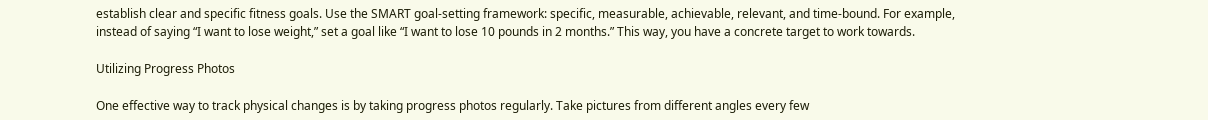establish clear and specific fitness goals. Use the SMART goal-setting framework: specific, measurable, achievable, relevant, and time-bound. For example, instead of saying “I want to lose weight,” set a goal like “I want to lose 10 pounds in 2 months.” This way, you have a concrete target to work towards.

Utilizing Progress Photos

One effective way to track physical changes is by taking progress photos regularly. Take pictures from different angles every few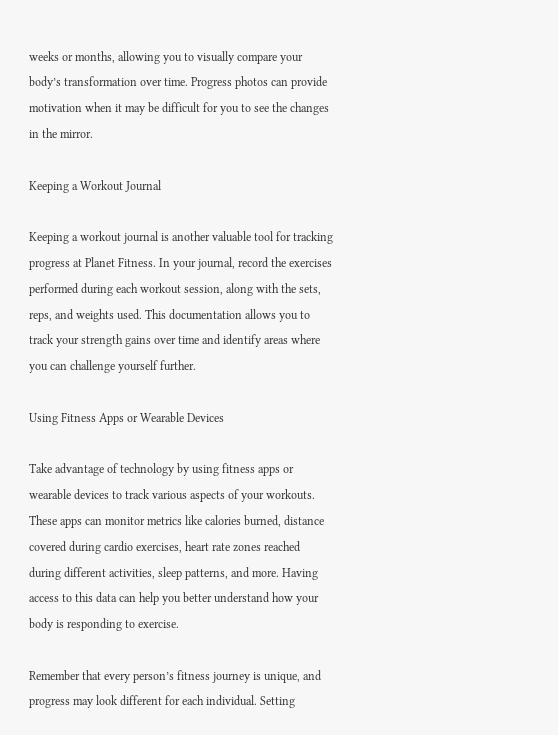weeks or months, allowing you to visually compare your body’s transformation over time. Progress photos can provide motivation when it may be difficult for you to see the changes in the mirror.

Keeping a Workout Journal

Keeping a workout journal is another valuable tool for tracking progress at Planet Fitness. In your journal, record the exercises performed during each workout session, along with the sets, reps, and weights used. This documentation allows you to track your strength gains over time and identify areas where you can challenge yourself further.

Using Fitness Apps or Wearable Devices

Take advantage of technology by using fitness apps or wearable devices to track various aspects of your workouts. These apps can monitor metrics like calories burned, distance covered during cardio exercises, heart rate zones reached during different activities, sleep patterns, and more. Having access to this data can help you better understand how your body is responding to exercise.

Remember that every person’s fitness journey is unique, and progress may look different for each individual. Setting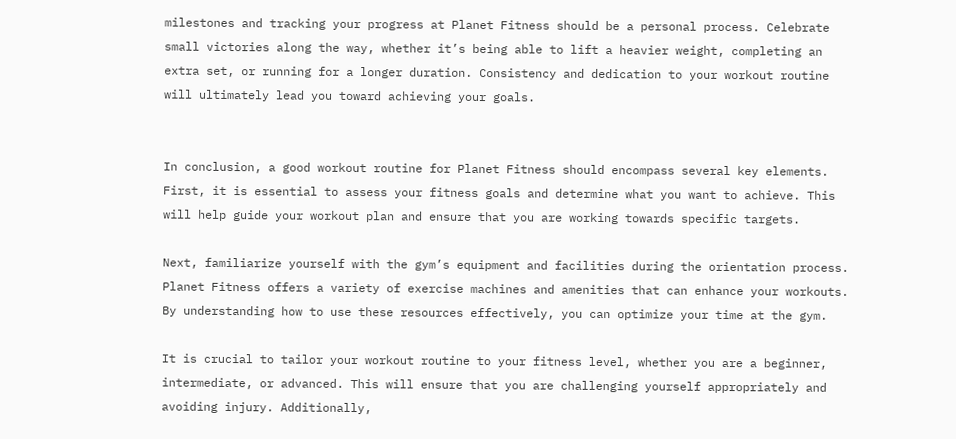milestones and tracking your progress at Planet Fitness should be a personal process. Celebrate small victories along the way, whether it’s being able to lift a heavier weight, completing an extra set, or running for a longer duration. Consistency and dedication to your workout routine will ultimately lead you toward achieving your goals.


In conclusion, a good workout routine for Planet Fitness should encompass several key elements. First, it is essential to assess your fitness goals and determine what you want to achieve. This will help guide your workout plan and ensure that you are working towards specific targets.

Next, familiarize yourself with the gym’s equipment and facilities during the orientation process. Planet Fitness offers a variety of exercise machines and amenities that can enhance your workouts. By understanding how to use these resources effectively, you can optimize your time at the gym.

It is crucial to tailor your workout routine to your fitness level, whether you are a beginner, intermediate, or advanced. This will ensure that you are challenging yourself appropriately and avoiding injury. Additionally,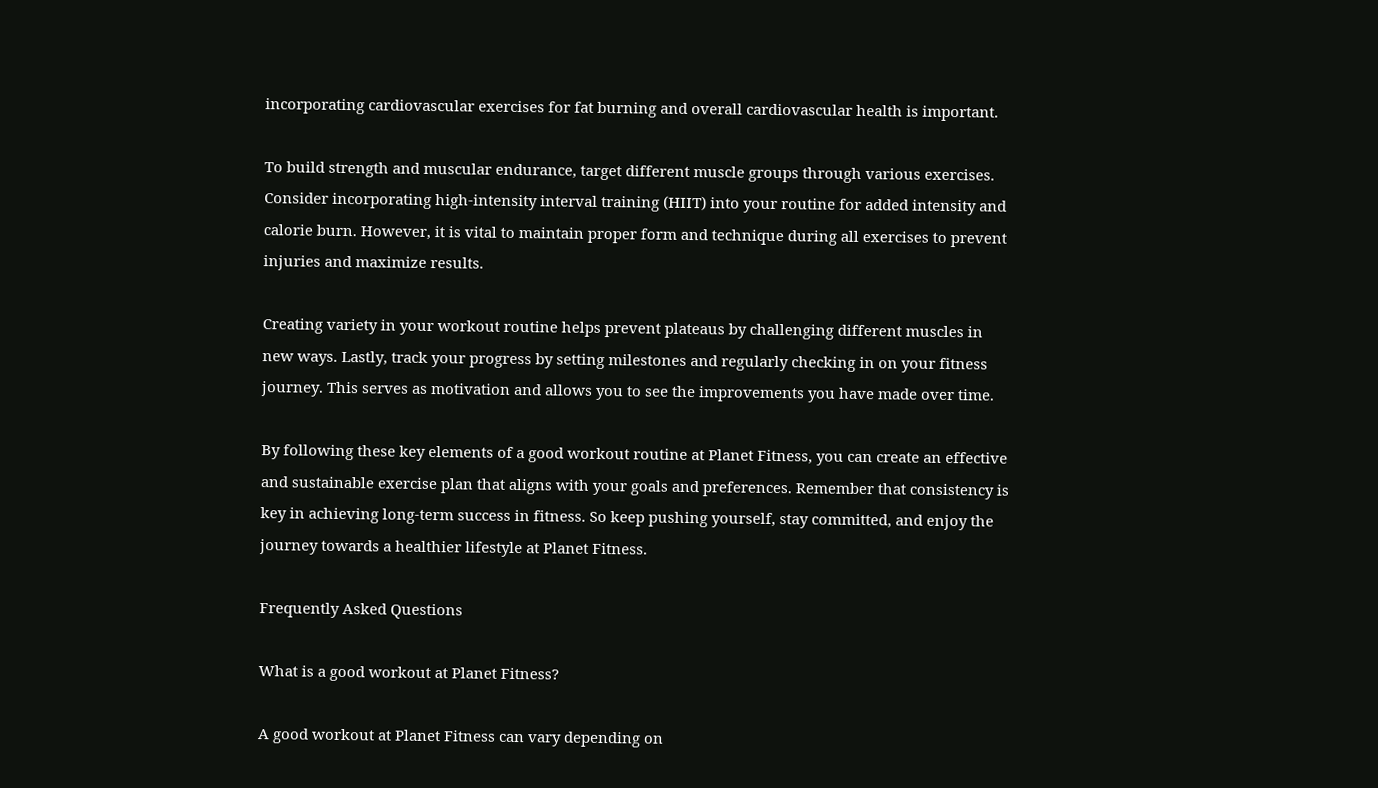incorporating cardiovascular exercises for fat burning and overall cardiovascular health is important.

To build strength and muscular endurance, target different muscle groups through various exercises. Consider incorporating high-intensity interval training (HIIT) into your routine for added intensity and calorie burn. However, it is vital to maintain proper form and technique during all exercises to prevent injuries and maximize results.

Creating variety in your workout routine helps prevent plateaus by challenging different muscles in new ways. Lastly, track your progress by setting milestones and regularly checking in on your fitness journey. This serves as motivation and allows you to see the improvements you have made over time.

By following these key elements of a good workout routine at Planet Fitness, you can create an effective and sustainable exercise plan that aligns with your goals and preferences. Remember that consistency is key in achieving long-term success in fitness. So keep pushing yourself, stay committed, and enjoy the journey towards a healthier lifestyle at Planet Fitness.

Frequently Asked Questions

What is a good workout at Planet Fitness?

A good workout at Planet Fitness can vary depending on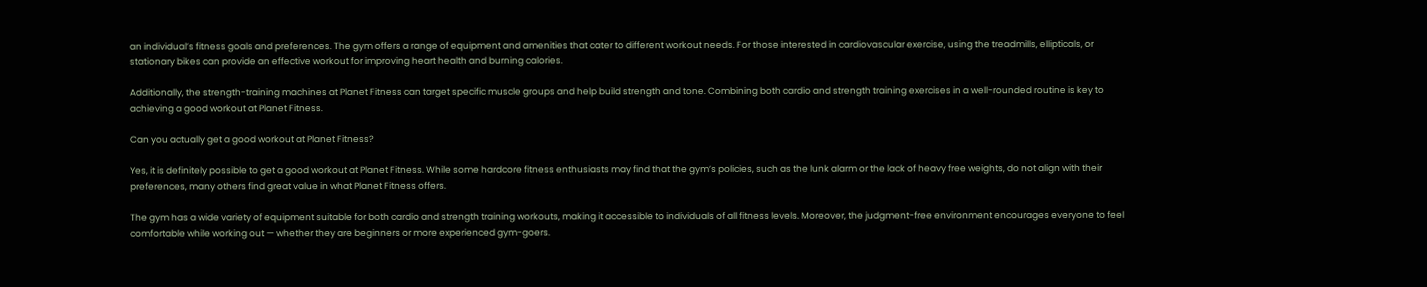an individual’s fitness goals and preferences. The gym offers a range of equipment and amenities that cater to different workout needs. For those interested in cardiovascular exercise, using the treadmills, ellipticals, or stationary bikes can provide an effective workout for improving heart health and burning calories.

Additionally, the strength-training machines at Planet Fitness can target specific muscle groups and help build strength and tone. Combining both cardio and strength training exercises in a well-rounded routine is key to achieving a good workout at Planet Fitness.

Can you actually get a good workout at Planet Fitness?

Yes, it is definitely possible to get a good workout at Planet Fitness. While some hardcore fitness enthusiasts may find that the gym’s policies, such as the lunk alarm or the lack of heavy free weights, do not align with their preferences, many others find great value in what Planet Fitness offers.

The gym has a wide variety of equipment suitable for both cardio and strength training workouts, making it accessible to individuals of all fitness levels. Moreover, the judgment-free environment encourages everyone to feel comfortable while working out — whether they are beginners or more experienced gym-goers.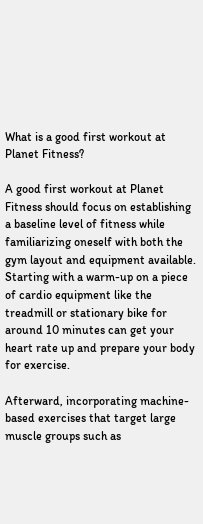What is a good first workout at Planet Fitness?

A good first workout at Planet Fitness should focus on establishing a baseline level of fitness while familiarizing oneself with both the gym layout and equipment available. Starting with a warm-up on a piece of cardio equipment like the treadmill or stationary bike for around 10 minutes can get your heart rate up and prepare your body for exercise.

Afterward, incorporating machine-based exercises that target large muscle groups such as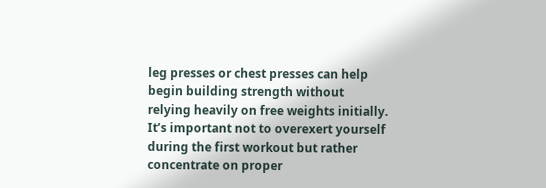leg presses or chest presses can help begin building strength without relying heavily on free weights initially. It’s important not to overexert yourself during the first workout but rather concentrate on proper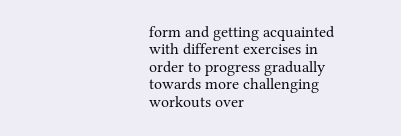form and getting acquainted with different exercises in order to progress gradually towards more challenging workouts over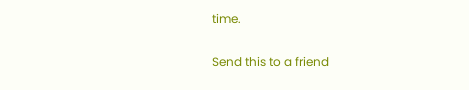time.

Send this to a friend